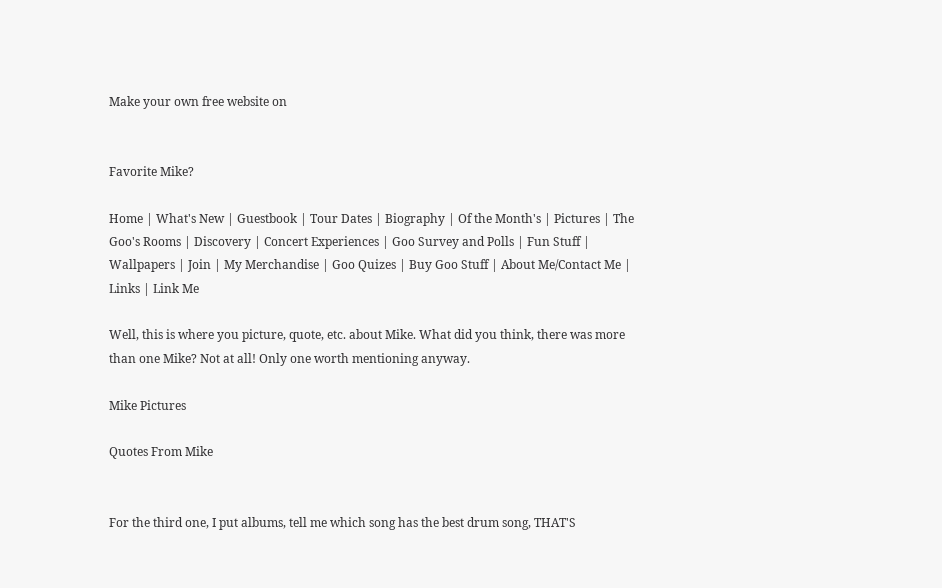Make your own free website on


Favorite Mike?

Home | What's New | Guestbook | Tour Dates | Biography | Of the Month's | Pictures | The Goo's Rooms | Discovery | Concert Experiences | Goo Survey and Polls | Fun Stuff | Wallpapers | Join | My Merchandise | Goo Quizes | Buy Goo Stuff | About Me/Contact Me | Links | Link Me

Well, this is where you picture, quote, etc. about Mike. What did you think, there was more than one Mike? Not at all! Only one worth mentioning anyway.

Mike Pictures

Quotes From Mike


For the third one, I put albums, tell me which song has the best drum song, THAT'S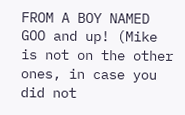FROM A BOY NAMED GOO and up! (Mike is not on the other ones, in case you did not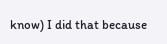know) I did that because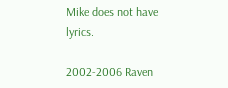Mike does not have lyrics.

2002-2006 Raven